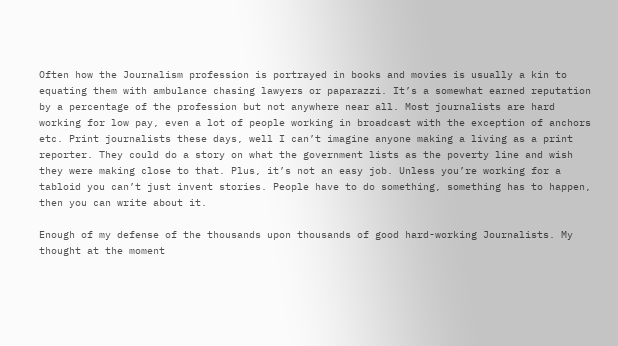Often how the Journalism profession is portrayed in books and movies is usually a kin to equating them with ambulance chasing lawyers or paparazzi. It’s a somewhat earned reputation by a percentage of the profession but not anywhere near all. Most journalists are hard working for low pay, even a lot of people working in broadcast with the exception of anchors etc. Print journalists these days, well I can’t imagine anyone making a living as a print reporter. They could do a story on what the government lists as the poverty line and wish they were making close to that. Plus, it’s not an easy job. Unless you’re working for a tabloid you can’t just invent stories. People have to do something, something has to happen, then you can write about it.

Enough of my defense of the thousands upon thousands of good hard-working Journalists. My thought at the moment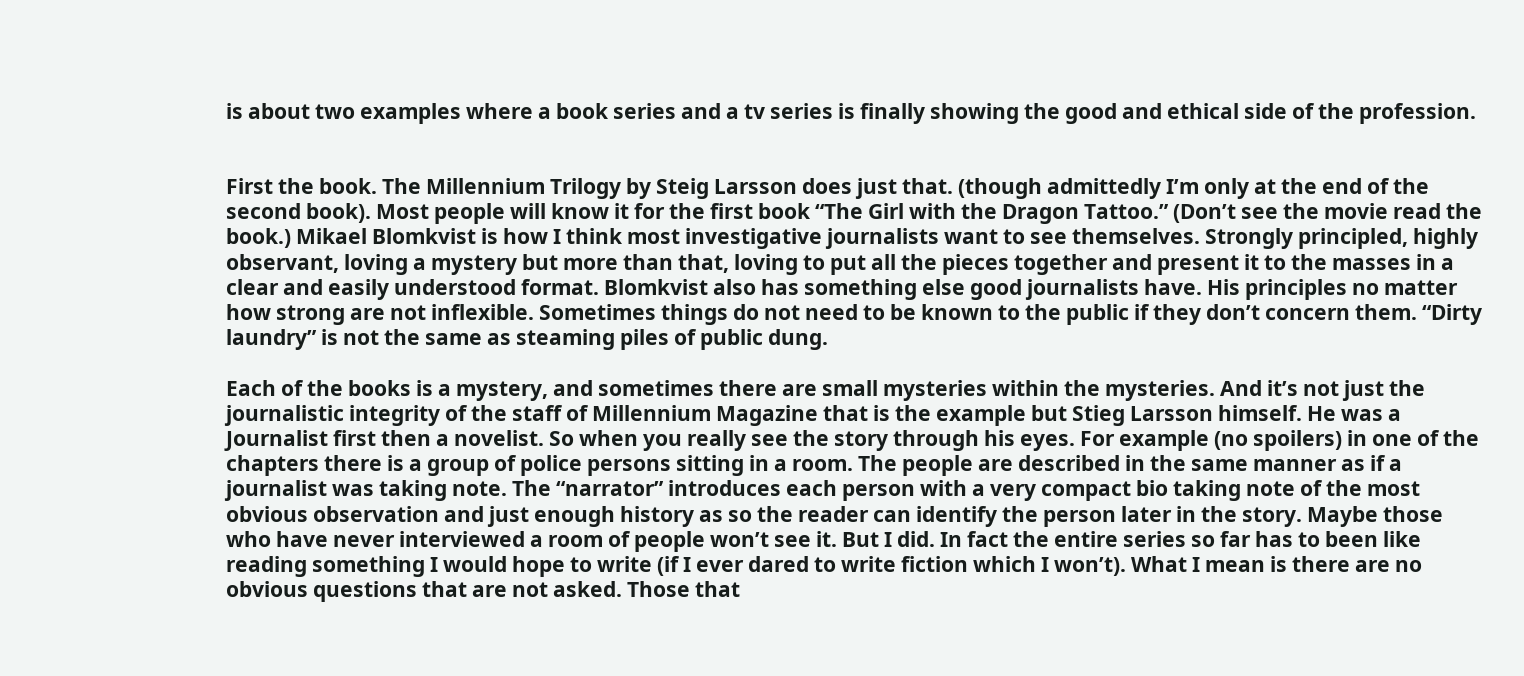is about two examples where a book series and a tv series is finally showing the good and ethical side of the profession.


First the book. The Millennium Trilogy by Steig Larsson does just that. (though admittedly I’m only at the end of the second book). Most people will know it for the first book “The Girl with the Dragon Tattoo.” (Don’t see the movie read the book.) Mikael Blomkvist is how I think most investigative journalists want to see themselves. Strongly principled, highly observant, loving a mystery but more than that, loving to put all the pieces together and present it to the masses in a clear and easily understood format. Blomkvist also has something else good journalists have. His principles no matter how strong are not inflexible. Sometimes things do not need to be known to the public if they don’t concern them. “Dirty laundry” is not the same as steaming piles of public dung.

Each of the books is a mystery, and sometimes there are small mysteries within the mysteries. And it’s not just the journalistic integrity of the staff of Millennium Magazine that is the example but Stieg Larsson himself. He was a Journalist first then a novelist. So when you really see the story through his eyes. For example (no spoilers) in one of the chapters there is a group of police persons sitting in a room. The people are described in the same manner as if a journalist was taking note. The “narrator” introduces each person with a very compact bio taking note of the most obvious observation and just enough history as so the reader can identify the person later in the story. Maybe those who have never interviewed a room of people won’t see it. But I did. In fact the entire series so far has to been like reading something I would hope to write (if I ever dared to write fiction which I won’t). What I mean is there are no obvious questions that are not asked. Those that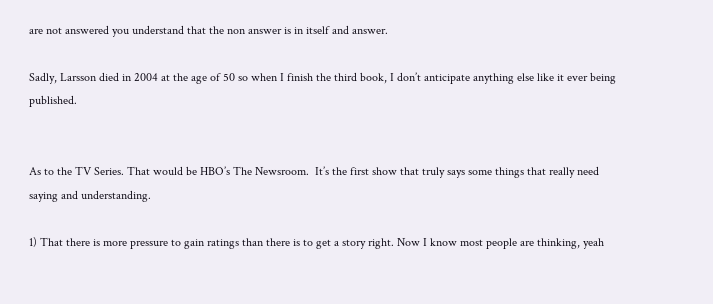are not answered you understand that the non answer is in itself and answer.

Sadly, Larsson died in 2004 at the age of 50 so when I finish the third book, I don’t anticipate anything else like it ever being published.


As to the TV Series. That would be HBO’s The Newsroom.  It’s the first show that truly says some things that really need saying and understanding.

1) That there is more pressure to gain ratings than there is to get a story right. Now I know most people are thinking, yeah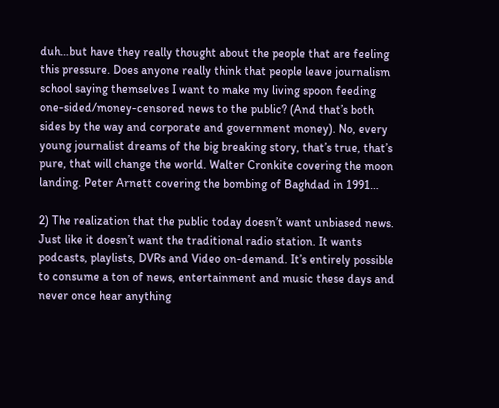duh…but have they really thought about the people that are feeling this pressure. Does anyone really think that people leave journalism school saying themselves I want to make my living spoon feeding one-sided/money-censored news to the public? (And that’s both sides by the way and corporate and government money). No, every young journalist dreams of the big breaking story, that’s true, that’s pure, that will change the world. Walter Cronkite covering the moon landing. Peter Arnett covering the bombing of Baghdad in 1991…

2) The realization that the public today doesn’t want unbiased news. Just like it doesn’t want the traditional radio station. It wants podcasts, playlists, DVRs and Video on-demand. It’s entirely possible to consume a ton of news, entertainment and music these days and never once hear anything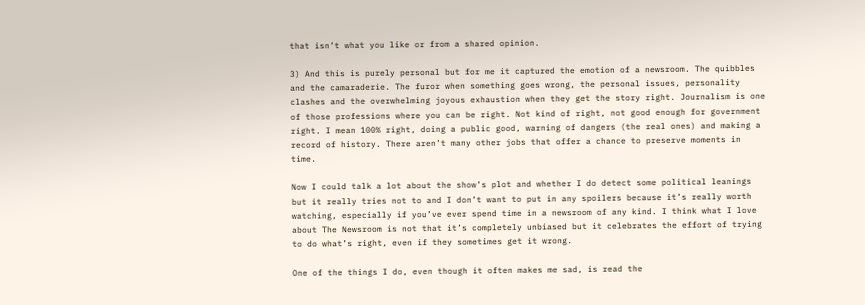that isn’t what you like or from a shared opinion.

3) And this is purely personal but for me it captured the emotion of a newsroom. The quibbles and the camaraderie. The furor when something goes wrong, the personal issues, personality clashes and the overwhelming joyous exhaustion when they get the story right. Journalism is one of those professions where you can be right. Not kind of right, not good enough for government right. I mean 100% right, doing a public good, warning of dangers (the real ones) and making a record of history. There aren’t many other jobs that offer a chance to preserve moments in time.

Now I could talk a lot about the show’s plot and whether I do detect some political leanings but it really tries not to and I don’t want to put in any spoilers because it’s really worth watching, especially if you’ve ever spend time in a newsroom of any kind. I think what I love about The Newsroom is not that it’s completely unbiased but it celebrates the effort of trying to do what’s right, even if they sometimes get it wrong.

One of the things I do, even though it often makes me sad, is read the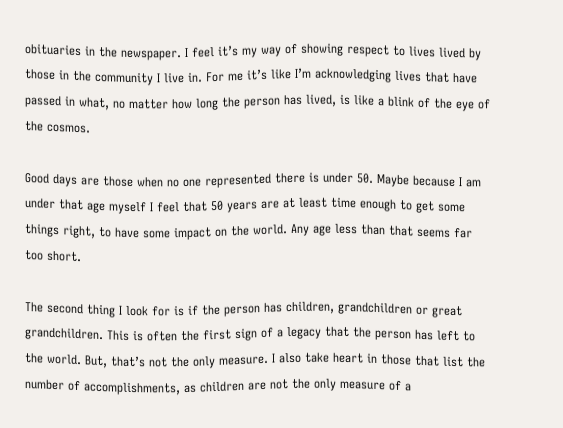obituaries in the newspaper. I feel it’s my way of showing respect to lives lived by those in the community I live in. For me it’s like I’m acknowledging lives that have passed in what, no matter how long the person has lived, is like a blink of the eye of the cosmos.

Good days are those when no one represented there is under 50. Maybe because I am under that age myself I feel that 50 years are at least time enough to get some things right, to have some impact on the world. Any age less than that seems far too short.

The second thing I look for is if the person has children, grandchildren or great grandchildren. This is often the first sign of a legacy that the person has left to the world. But, that’s not the only measure. I also take heart in those that list the number of accomplishments, as children are not the only measure of a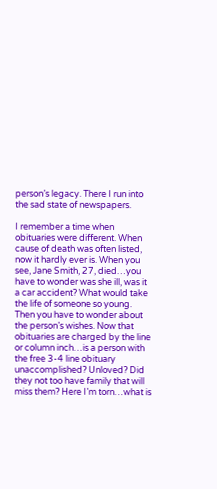person’s legacy. There I run into the sad state of newspapers.

I remember a time when obituaries were different. When cause of death was often listed, now it hardly ever is. When you see, Jane Smith, 27, died…you have to wonder was she ill, was it a car accident? What would take the life of someone so young. Then you have to wonder about the person’s wishes. Now that obituaries are charged by the line or column inch…is a person with the free 3-4 line obituary unaccomplished? Unloved? Did they not too have family that will miss them? Here I’m torn…what is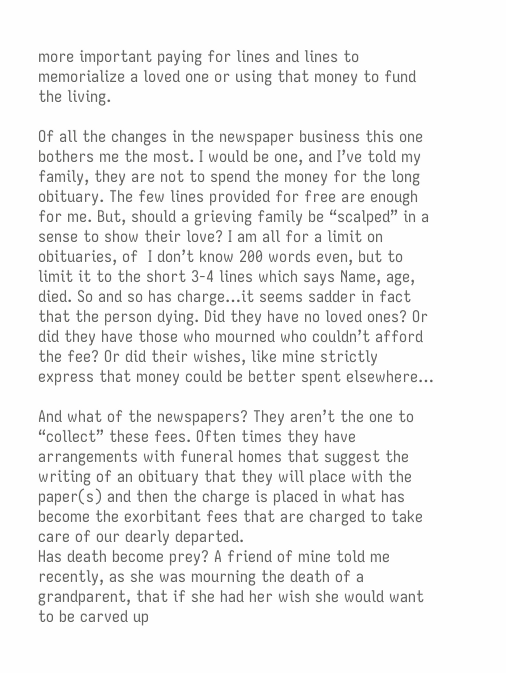more important paying for lines and lines to memorialize a loved one or using that money to fund the living.

Of all the changes in the newspaper business this one bothers me the most. I would be one, and I’ve told my family, they are not to spend the money for the long obituary. The few lines provided for free are enough for me. But, should a grieving family be “scalped” in a sense to show their love? I am all for a limit on obituaries, of  I don’t know 200 words even, but to limit it to the short 3-4 lines which says Name, age, died. So and so has charge…it seems sadder in fact that the person dying. Did they have no loved ones? Or did they have those who mourned who couldn’t afford the fee? Or did their wishes, like mine strictly express that money could be better spent elsewhere…

And what of the newspapers? They aren’t the one to “collect” these fees. Often times they have arrangements with funeral homes that suggest the writing of an obituary that they will place with the paper(s) and then the charge is placed in what has become the exorbitant fees that are charged to take care of our dearly departed.
Has death become prey? A friend of mine told me recently, as she was mourning the death of a grandparent, that if she had her wish she would want to be carved up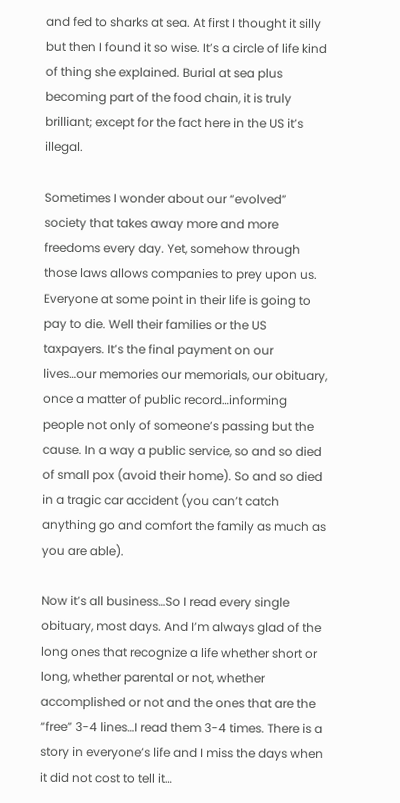and fed to sharks at sea. At first I thought it silly but then I found it so wise. It’s a circle of life kind of thing she explained. Burial at sea plus becoming part of the food chain, it is truly brilliant; except for the fact here in the US it’s illegal.

Sometimes I wonder about our “evolved” society that takes away more and more freedoms every day. Yet, somehow through those laws allows companies to prey upon us. Everyone at some point in their life is going to pay to die. Well their families or the US taxpayers. It’s the final payment on our lives…our memories our memorials, our obituary, once a matter of public record…informing people not only of someone’s passing but the cause. In a way a public service, so and so died of small pox (avoid their home). So and so died in a tragic car accident (you can’t catch anything go and comfort the family as much as you are able).

Now it’s all business…So I read every single obituary, most days. And I’m always glad of the long ones that recognize a life whether short or long, whether parental or not, whether accomplished or not and the ones that are the “free” 3-4 lines…I read them 3-4 times. There is a story in everyone’s life and I miss the days when it did not cost to tell it…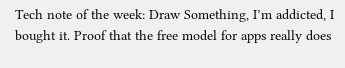Tech note of the week: Draw Something, I’m addicted, I bought it. Proof that the free model for apps really does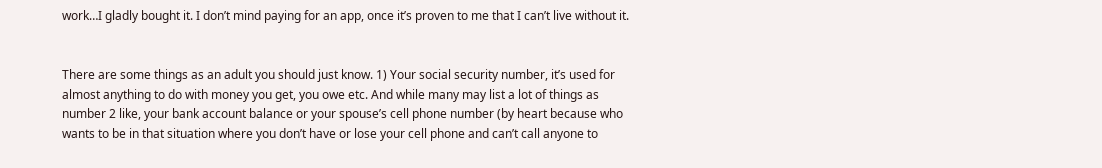work…I gladly bought it. I don’t mind paying for an app, once it’s proven to me that I can’t live without it.


There are some things as an adult you should just know. 1) Your social security number, it’s used for almost anything to do with money you get, you owe etc. And while many may list a lot of things as number 2 like, your bank account balance or your spouse’s cell phone number (by heart because who wants to be in that situation where you don’t have or lose your cell phone and can’t call anyone to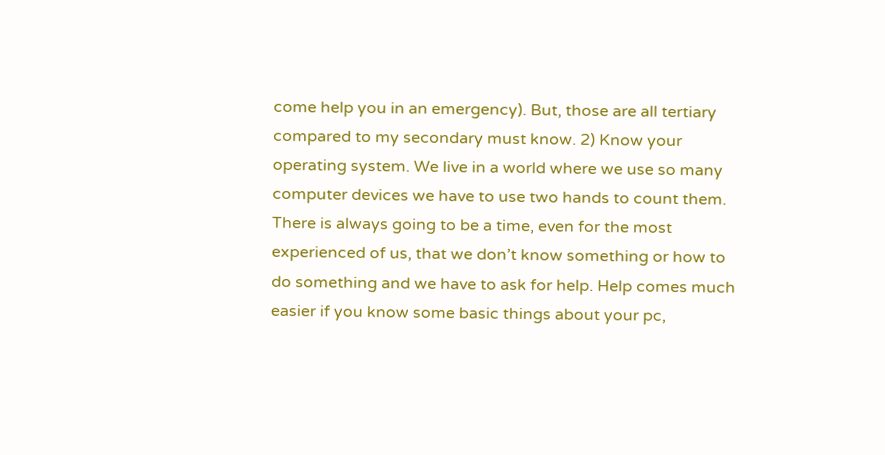come help you in an emergency). But, those are all tertiary compared to my secondary must know. 2) Know your operating system. We live in a world where we use so many computer devices we have to use two hands to count them. There is always going to be a time, even for the most experienced of us, that we don’t know something or how to do something and we have to ask for help. Help comes much easier if you know some basic things about your pc,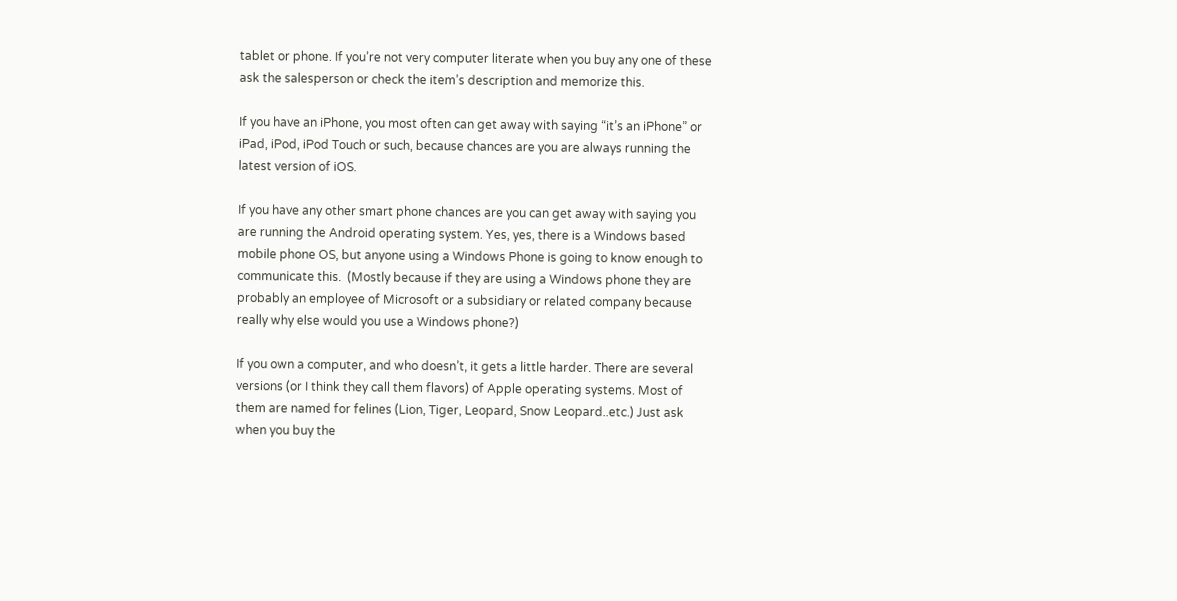tablet or phone. If you’re not very computer literate when you buy any one of these ask the salesperson or check the item’s description and memorize this.

If you have an iPhone, you most often can get away with saying “it’s an iPhone” or iPad, iPod, iPod Touch or such, because chances are you are always running the latest version of iOS.

If you have any other smart phone chances are you can get away with saying you are running the Android operating system. Yes, yes, there is a Windows based mobile phone OS, but anyone using a Windows Phone is going to know enough to communicate this.  (Mostly because if they are using a Windows phone they are probably an employee of Microsoft or a subsidiary or related company because really why else would you use a Windows phone?)

If you own a computer, and who doesn’t, it gets a little harder. There are several versions (or I think they call them flavors) of Apple operating systems. Most of them are named for felines (Lion, Tiger, Leopard, Snow Leopard..etc.) Just ask when you buy the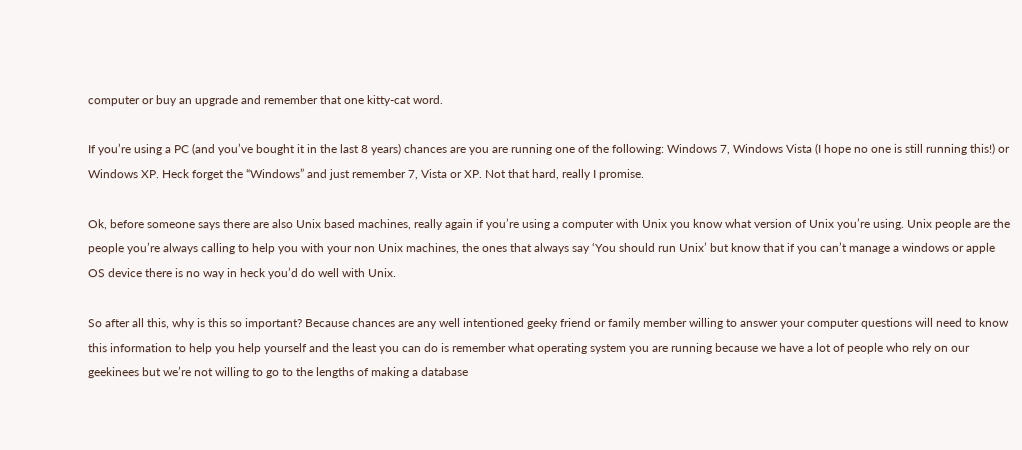computer or buy an upgrade and remember that one kitty-cat word.

If you’re using a PC (and you’ve bought it in the last 8 years) chances are you are running one of the following: Windows 7, Windows Vista (I hope no one is still running this!) or Windows XP. Heck forget the “Windows” and just remember 7, Vista or XP. Not that hard, really I promise.

Ok, before someone says there are also Unix based machines, really again if you’re using a computer with Unix you know what version of Unix you’re using. Unix people are the people you’re always calling to help you with your non Unix machines, the ones that always say ‘You should run Unix’ but know that if you can’t manage a windows or apple OS device there is no way in heck you’d do well with Unix.

So after all this, why is this so important? Because chances are any well intentioned geeky friend or family member willing to answer your computer questions will need to know this information to help you help yourself and the least you can do is remember what operating system you are running because we have a lot of people who rely on our geekinees but we’re not willing to go to the lengths of making a database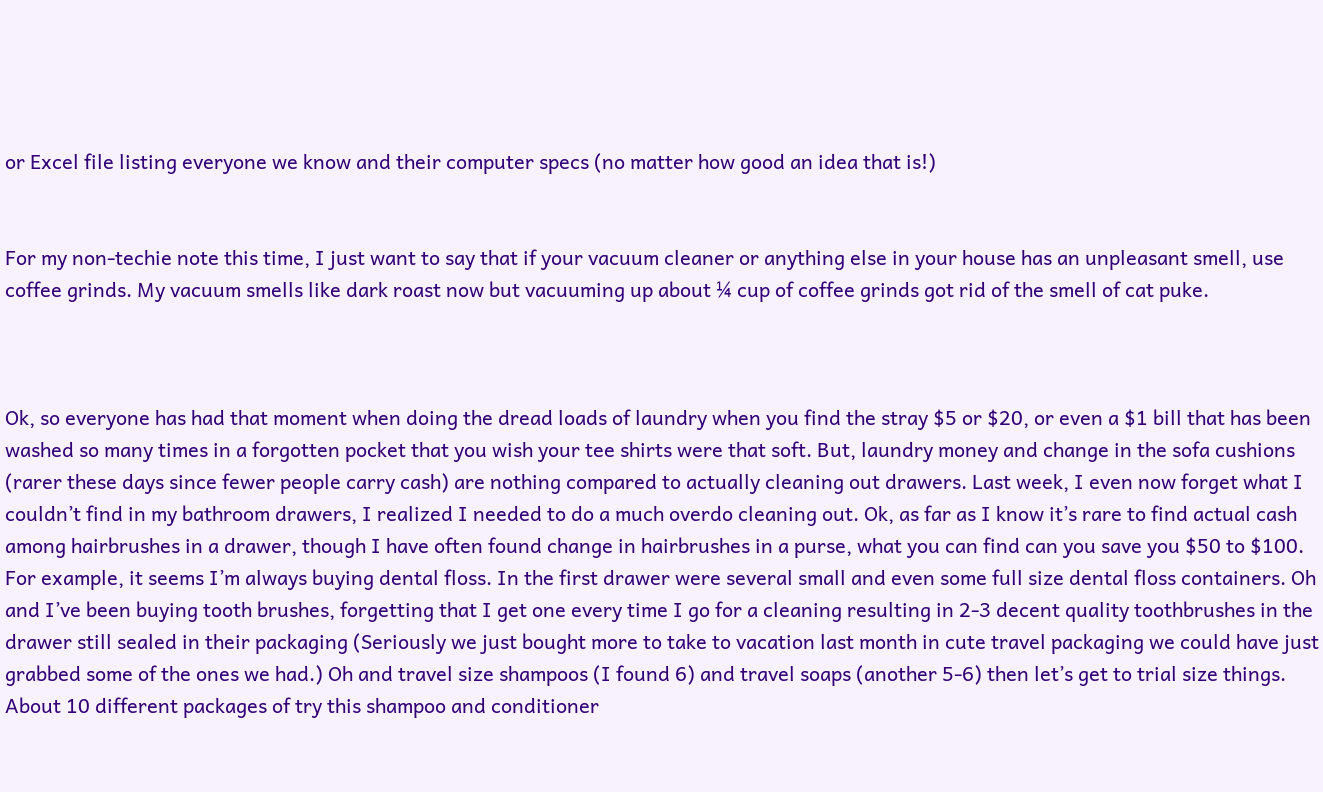or Excel file listing everyone we know and their computer specs (no matter how good an idea that is!)


For my non-techie note this time, I just want to say that if your vacuum cleaner or anything else in your house has an unpleasant smell, use coffee grinds. My vacuum smells like dark roast now but vacuuming up about ¼ cup of coffee grinds got rid of the smell of cat puke.



Ok, so everyone has had that moment when doing the dread loads of laundry when you find the stray $5 or $20, or even a $1 bill that has been washed so many times in a forgotten pocket that you wish your tee shirts were that soft. But, laundry money and change in the sofa cushions (rarer these days since fewer people carry cash) are nothing compared to actually cleaning out drawers. Last week, I even now forget what I couldn’t find in my bathroom drawers, I realized I needed to do a much overdo cleaning out. Ok, as far as I know it’s rare to find actual cash among hairbrushes in a drawer, though I have often found change in hairbrushes in a purse, what you can find can you save you $50 to $100. For example, it seems I’m always buying dental floss. In the first drawer were several small and even some full size dental floss containers. Oh and I’ve been buying tooth brushes, forgetting that I get one every time I go for a cleaning resulting in 2-3 decent quality toothbrushes in the drawer still sealed in their packaging (Seriously we just bought more to take to vacation last month in cute travel packaging we could have just grabbed some of the ones we had.) Oh and travel size shampoos (I found 6) and travel soaps (another 5-6) then let’s get to trial size things. About 10 different packages of try this shampoo and conditioner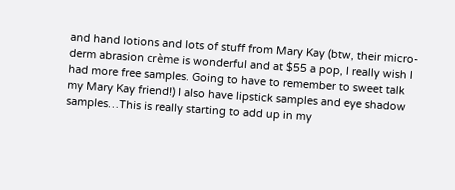and hand lotions and lots of stuff from Mary Kay (btw, their micro-derm abrasion crème is wonderful and at $55 a pop, I really wish I had more free samples. Going to have to remember to sweet talk my Mary Kay friend!) I also have lipstick samples and eye shadow samples…This is really starting to add up in my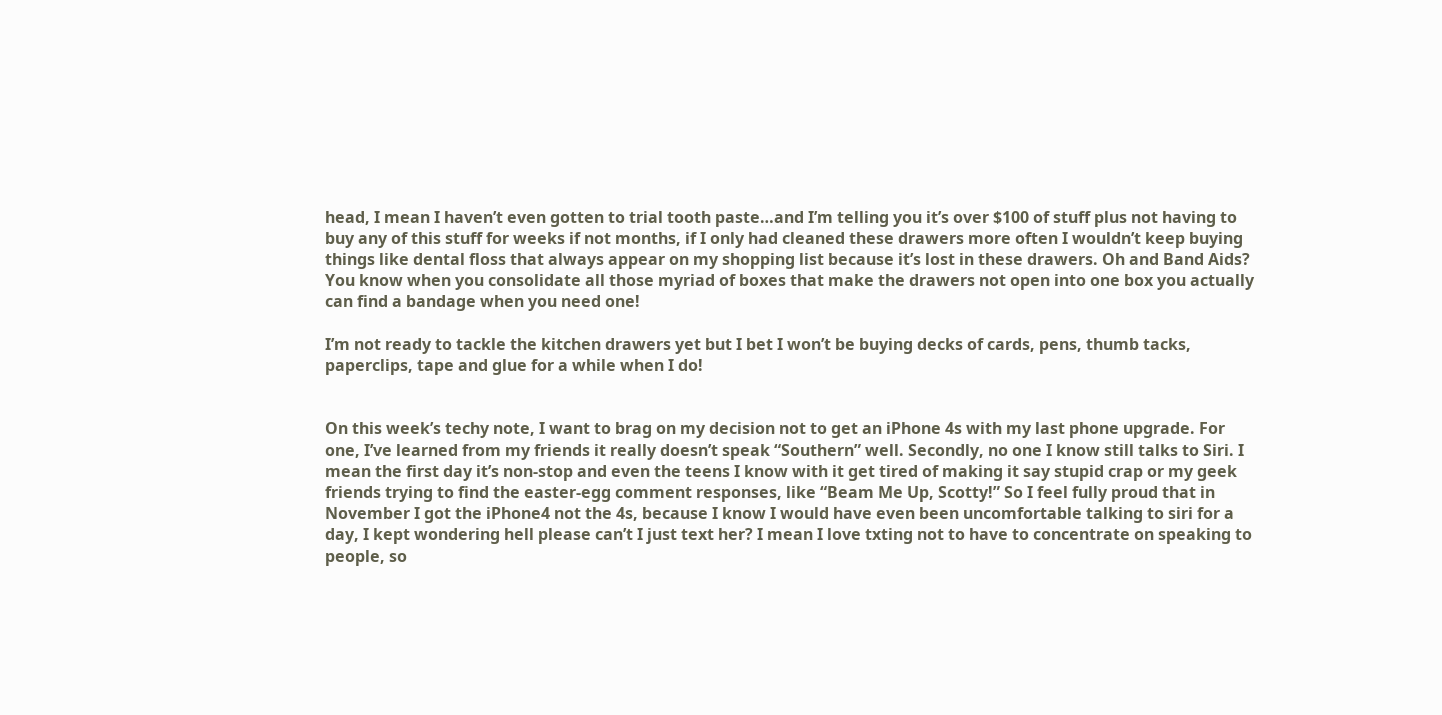head, I mean I haven’t even gotten to trial tooth paste…and I’m telling you it’s over $100 of stuff plus not having to buy any of this stuff for weeks if not months, if I only had cleaned these drawers more often I wouldn’t keep buying things like dental floss that always appear on my shopping list because it’s lost in these drawers. Oh and Band Aids? You know when you consolidate all those myriad of boxes that make the drawers not open into one box you actually can find a bandage when you need one!

I’m not ready to tackle the kitchen drawers yet but I bet I won’t be buying decks of cards, pens, thumb tacks, paperclips, tape and glue for a while when I do!


On this week’s techy note, I want to brag on my decision not to get an iPhone 4s with my last phone upgrade. For one, I’ve learned from my friends it really doesn’t speak “Southern” well. Secondly, no one I know still talks to Siri. I mean the first day it’s non-stop and even the teens I know with it get tired of making it say stupid crap or my geek friends trying to find the easter-egg comment responses, like “Beam Me Up, Scotty!” So I feel fully proud that in November I got the iPhone4 not the 4s, because I know I would have even been uncomfortable talking to siri for a day, I kept wondering hell please can’t I just text her? I mean I love txting not to have to concentrate on speaking to people, so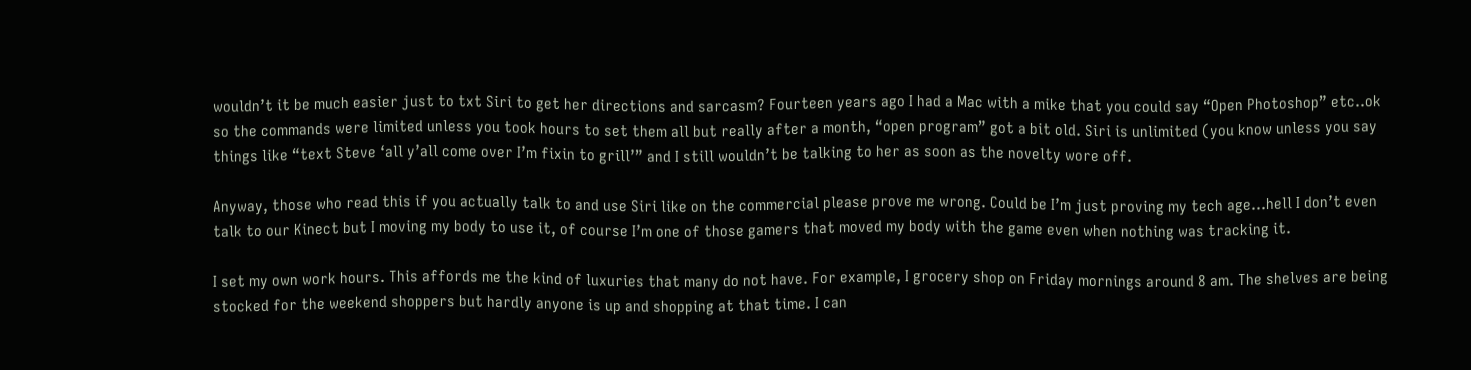wouldn’t it be much easier just to txt Siri to get her directions and sarcasm? Fourteen years ago I had a Mac with a mike that you could say “Open Photoshop” etc..ok so the commands were limited unless you took hours to set them all but really after a month, “open program” got a bit old. Siri is unlimited (you know unless you say things like “text Steve ‘all y’all come over I’m fixin to grill’” and I still wouldn’t be talking to her as soon as the novelty wore off.

Anyway, those who read this if you actually talk to and use Siri like on the commercial please prove me wrong. Could be I’m just proving my tech age…hell I don’t even talk to our Kinect but I moving my body to use it, of course I’m one of those gamers that moved my body with the game even when nothing was tracking it.

I set my own work hours. This affords me the kind of luxuries that many do not have. For example, I grocery shop on Friday mornings around 8 am. The shelves are being stocked for the weekend shoppers but hardly anyone is up and shopping at that time. I can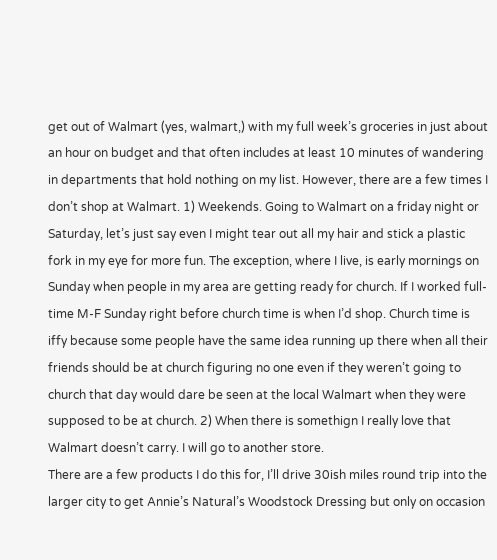get out of Walmart (yes, walmart,) with my full week’s groceries in just about an hour on budget and that often includes at least 10 minutes of wandering in departments that hold nothing on my list. However, there are a few times I don’t shop at Walmart. 1) Weekends. Going to Walmart on a friday night or Saturday, let’s just say even I might tear out all my hair and stick a plastic fork in my eye for more fun. The exception, where I live, is early mornings on Sunday when people in my area are getting ready for church. If I worked full-time M-F Sunday right before church time is when I’d shop. Church time is iffy because some people have the same idea running up there when all their friends should be at church figuring no one even if they weren’t going to church that day would dare be seen at the local Walmart when they were supposed to be at church. 2) When there is somethign I really love that Walmart doesn’t carry. I will go to another store.
There are a few products I do this for, I’ll drive 30ish miles round trip into the larger city to get Annie’s Natural’s Woodstock Dressing but only on occasion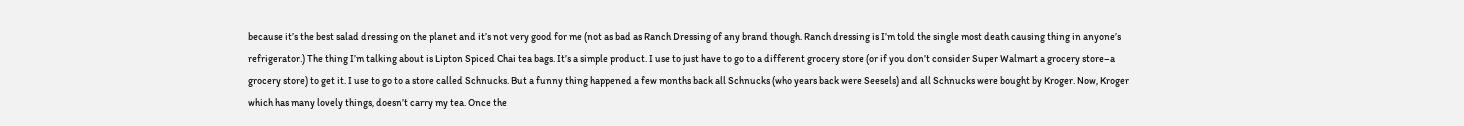because it’s the best salad dressing on the planet and it’s not very good for me (not as bad as Ranch Dressing of any brand though. Ranch dressing is I’m told the single most death causing thing in anyone’s refrigerator.) The thing I’m talking about is Lipton Spiced Chai tea bags. It’s a simple product. I use to just have to go to a different grocery store (or if you don’t consider Super Walmart a grocery store–a grocery store) to get it. I use to go to a store called Schnucks. But a funny thing happened a few months back all Schnucks (who years back were Seesels) and all Schnucks were bought by Kroger. Now, Kroger which has many lovely things, doesn’t carry my tea. Once the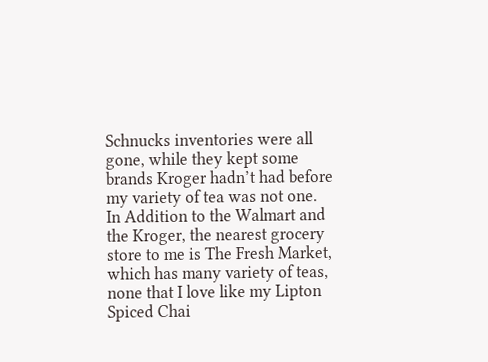Schnucks inventories were all gone, while they kept some brands Kroger hadn’t had before my variety of tea was not one.
In Addition to the Walmart and the Kroger, the nearest grocery store to me is The Fresh Market, which has many variety of teas, none that I love like my Lipton Spiced Chai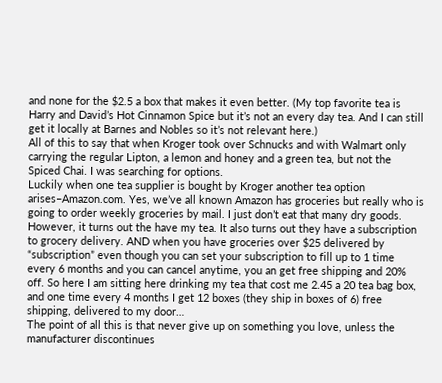and none for the $2.5 a box that makes it even better. (My top favorite tea is Harry and David’s Hot Cinnamon Spice but it’s not an every day tea. And I can still get it locally at Barnes and Nobles so it’s not relevant here.)
All of this to say that when Kroger took over Schnucks and with Walmart only carrying the regular Lipton, a lemon and honey and a green tea, but not the Spiced Chai. I was searching for options.
Luckily when one tea supplier is bought by Kroger another tea option arises–Amazon.com. Yes, we’ve all known Amazon has groceries but really who is going to order weekly groceries by mail. I just don’t eat that many dry goods. However, it turns out the have my tea. It also turns out they have a subscription to grocery delivery. AND when you have groceries over $25 delivered by “subscription” even though you can set your subscription to fill up to 1 time every 6 months and you can cancel anytime, you an get free shipping and 20% off. So here I am sitting here drinking my tea that cost me 2.45 a 20 tea bag box, and one time every 4 months I get 12 boxes (they ship in boxes of 6) free shipping, delivered to my door…
The point of all this is that never give up on something you love, unless the manufacturer discontinues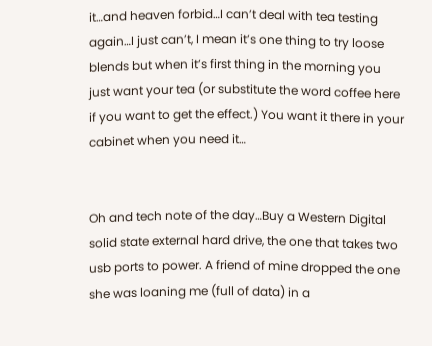it…and heaven forbid…I can’t deal with tea testing again…I just can’t, I mean it’s one thing to try loose blends but when it’s first thing in the morning you just want your tea (or substitute the word coffee here if you want to get the effect.) You want it there in your cabinet when you need it…


Oh and tech note of the day…Buy a Western Digital solid state external hard drive, the one that takes two usb ports to power. A friend of mine dropped the one she was loaning me (full of data) in a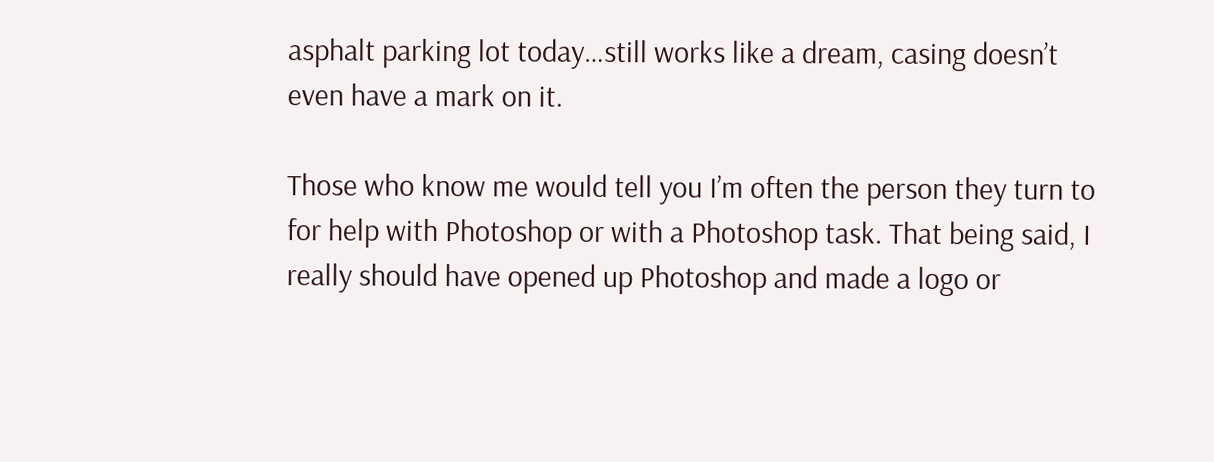asphalt parking lot today…still works like a dream, casing doesn’t even have a mark on it.

Those who know me would tell you I’m often the person they turn to for help with Photoshop or with a Photoshop task. That being said, I really should have opened up Photoshop and made a logo or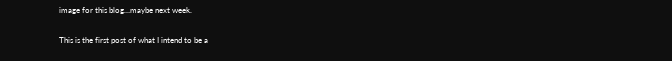image for this blog…maybe next week.

This is the first post of what I intend to be a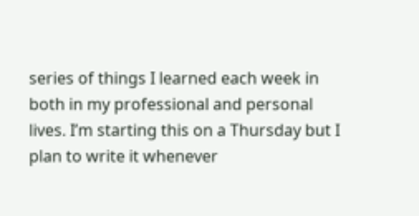series of things I learned each week in both in my professional and personal lives. I’m starting this on a Thursday but I plan to write it whenever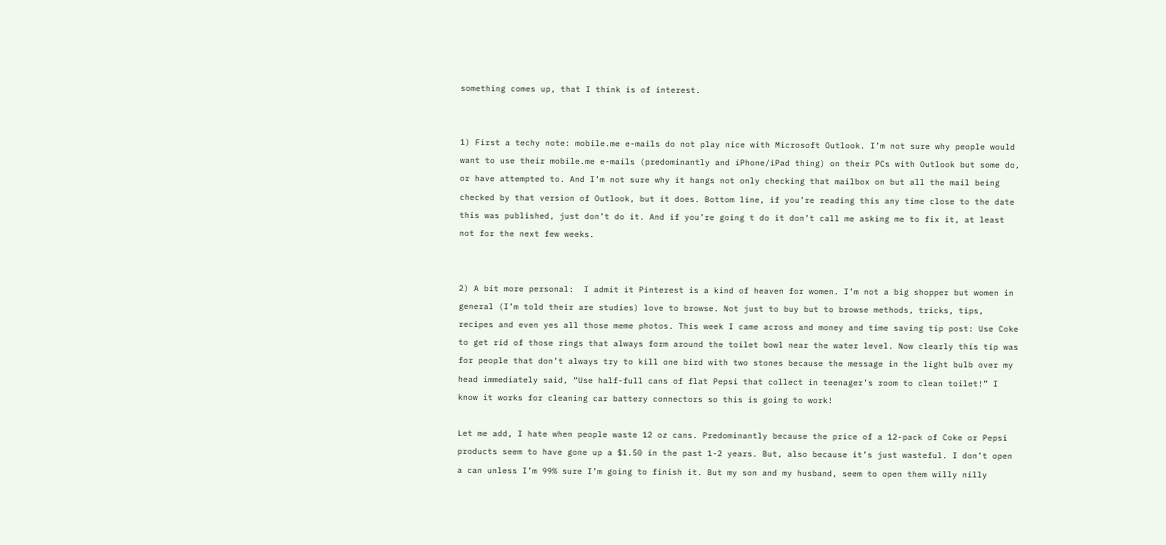something comes up, that I think is of interest.


1) First a techy note: mobile.me e-mails do not play nice with Microsoft Outlook. I’m not sure why people would want to use their mobile.me e-mails (predominantly and iPhone/iPad thing) on their PCs with Outlook but some do, or have attempted to. And I’m not sure why it hangs not only checking that mailbox on but all the mail being checked by that version of Outlook, but it does. Bottom line, if you’re reading this any time close to the date this was published, just don’t do it. And if you’re going t do it don’t call me asking me to fix it, at least not for the next few weeks.


2) A bit more personal:  I admit it Pinterest is a kind of heaven for women. I’m not a big shopper but women in general (I’m told their are studies) love to browse. Not just to buy but to browse methods, tricks, tips, recipes and even yes all those meme photos. This week I came across and money and time saving tip post: Use Coke to get rid of those rings that always form around the toilet bowl near the water level. Now clearly this tip was for people that don’t always try to kill one bird with two stones because the message in the light bulb over my head immediately said, “Use half-full cans of flat Pepsi that collect in teenager’s room to clean toilet!” I know it works for cleaning car battery connectors so this is going to work!

Let me add, I hate when people waste 12 oz cans. Predominantly because the price of a 12-pack of Coke or Pepsi products seem to have gone up a $1.50 in the past 1-2 years. But, also because it’s just wasteful. I don’t open a can unless I’m 99% sure I’m going to finish it. But my son and my husband, seem to open them willy nilly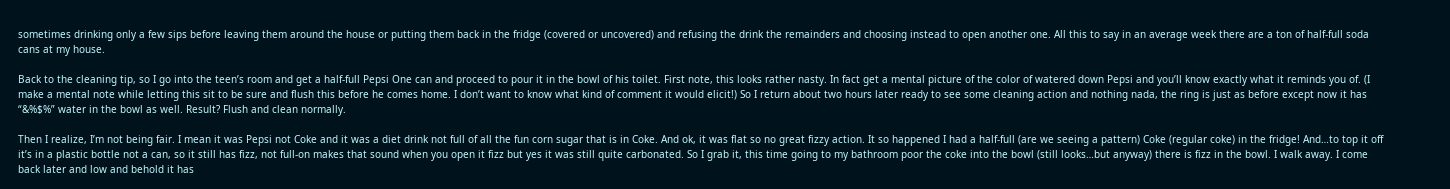sometimes drinking only a few sips before leaving them around the house or putting them back in the fridge (covered or uncovered) and refusing the drink the remainders and choosing instead to open another one. All this to say in an average week there are a ton of half-full soda cans at my house.

Back to the cleaning tip, so I go into the teen’s room and get a half-full Pepsi One can and proceed to pour it in the bowl of his toilet. First note, this looks rather nasty. In fact get a mental picture of the color of watered down Pepsi and you’ll know exactly what it reminds you of. (I make a mental note while letting this sit to be sure and flush this before he comes home. I don’t want to know what kind of comment it would elicit!) So I return about two hours later ready to see some cleaning action and nothing nada, the ring is just as before except now it has “&%$%” water in the bowl as well. Result? Flush and clean normally.

Then I realize, I’m not being fair. I mean it was Pepsi not Coke and it was a diet drink not full of all the fun corn sugar that is in Coke. And ok, it was flat so no great fizzy action. It so happened I had a half-full (are we seeing a pattern) Coke (regular coke) in the fridge! And…to top it off it’s in a plastic bottle not a can, so it still has fizz, not full-on makes that sound when you open it fizz but yes it was still quite carbonated. So I grab it, this time going to my bathroom poor the coke into the bowl (still looks…but anyway) there is fizz in the bowl. I walk away. I come back later and low and behold it has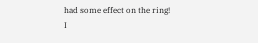had some effect on the ring! I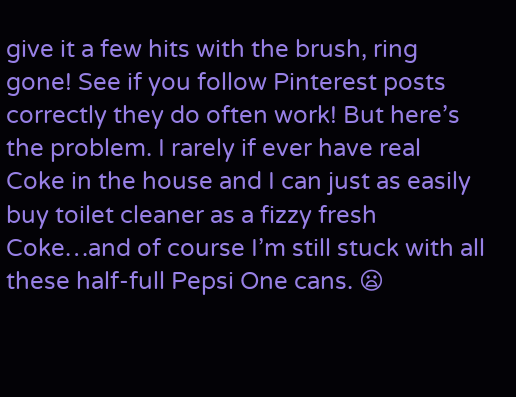give it a few hits with the brush, ring gone! See if you follow Pinterest posts correctly they do often work! But here’s the problem. I rarely if ever have real Coke in the house and I can just as easily buy toilet cleaner as a fizzy fresh Coke…and of course I’m still stuck with all these half-full Pepsi One cans. 😦